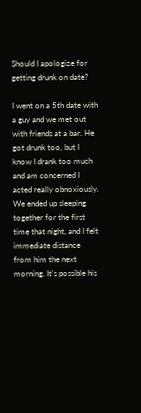Should I apologize for getting drunk on date?

I went on a 5th date with a guy and we met out with friends at a bar. He got drunk too, but I know I drank too much and am concerned I acted really obnoxiously. We ended up sleeping together for the first time that night, and I felt immediate distance from him the next morning. It's possible his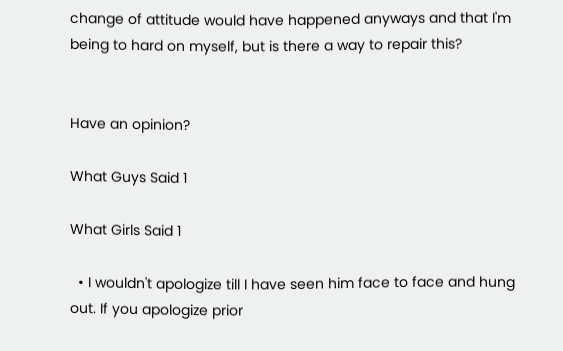change of attitude would have happened anyways and that I'm being to hard on myself, but is there a way to repair this?


Have an opinion?

What Guys Said 1

What Girls Said 1

  • I wouldn't apologize till I have seen him face to face and hung out. If you apologize prior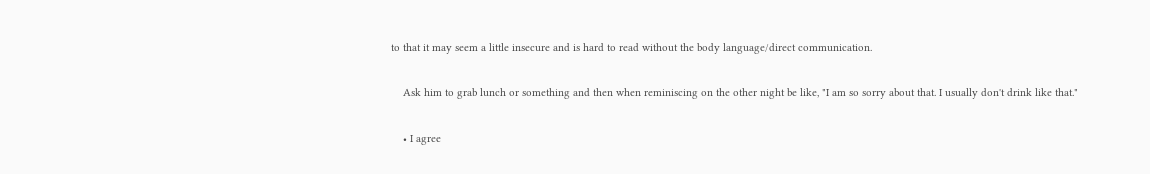to that it may seem a little insecure and is hard to read without the body language/direct communication.

    Ask him to grab lunch or something and then when reminiscing on the other night be like, "I am so sorry about that. I usually don't drink like that."

    • I agree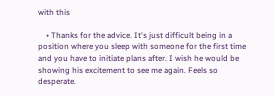with this

    • Thanks for the advice. It's just difficult being in a position where you sleep with someone for the first time and you have to initiate plans after. I wish he would be showing his excitement to see me again. Feels so desperate.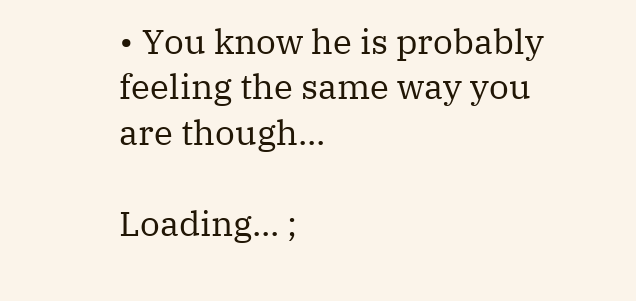• You know he is probably feeling the same way you are though...

Loading... ;